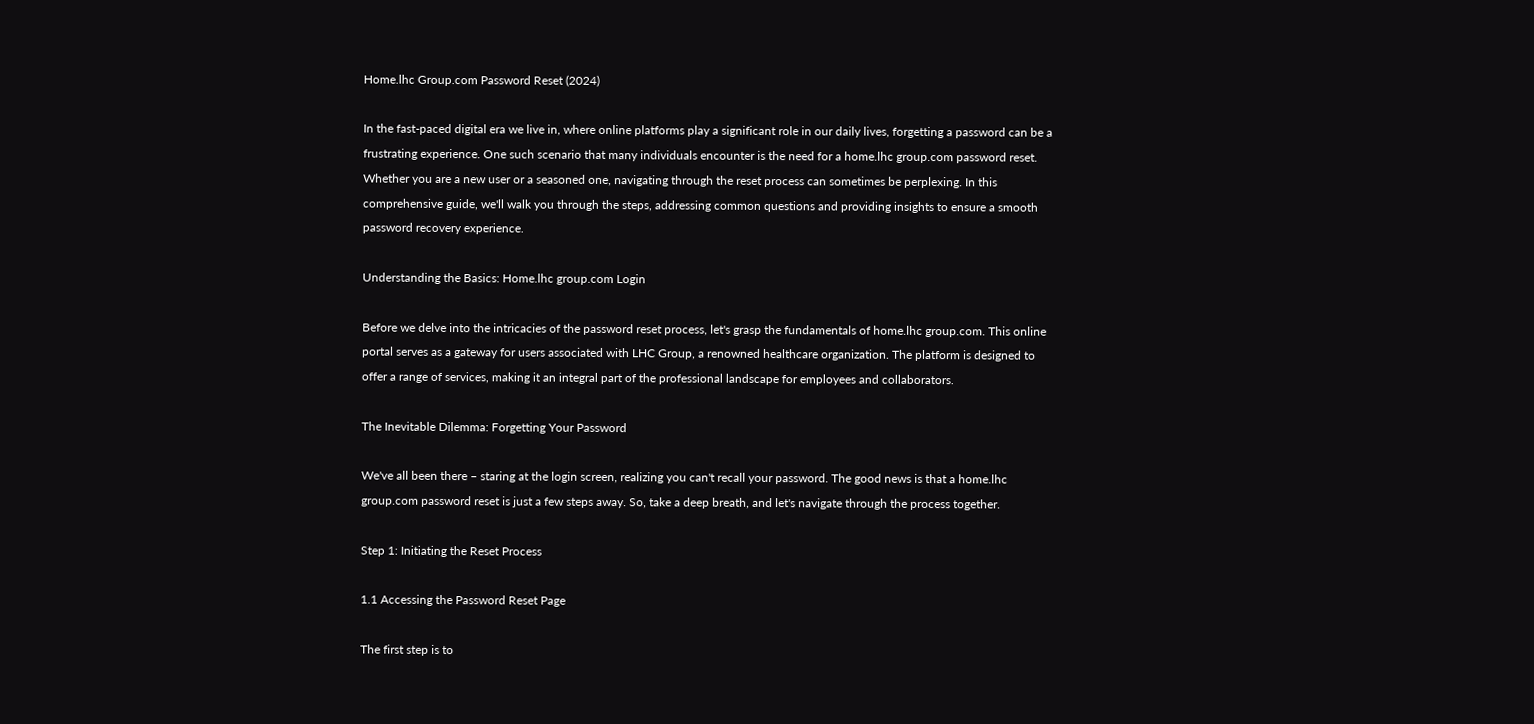Home.lhc Group.com Password Reset (2024)

In the fast-paced digital era we live in, where online platforms play a significant role in our daily lives, forgetting a password can be a frustrating experience. One such scenario that many individuals encounter is the need for a home.lhc group.com password reset. Whether you are a new user or a seasoned one, navigating through the reset process can sometimes be perplexing. In this comprehensive guide, we'll walk you through the steps, addressing common questions and providing insights to ensure a smooth password recovery experience.

Understanding the Basics: Home.lhc group.com Login

Before we delve into the intricacies of the password reset process, let's grasp the fundamentals of home.lhc group.com. This online portal serves as a gateway for users associated with LHC Group, a renowned healthcare organization. The platform is designed to offer a range of services, making it an integral part of the professional landscape for employees and collaborators.

The Inevitable Dilemma: Forgetting Your Password

We've all been there – staring at the login screen, realizing you can't recall your password. The good news is that a home.lhc group.com password reset is just a few steps away. So, take a deep breath, and let's navigate through the process together.

Step 1: Initiating the Reset Process

1.1 Accessing the Password Reset Page

The first step is to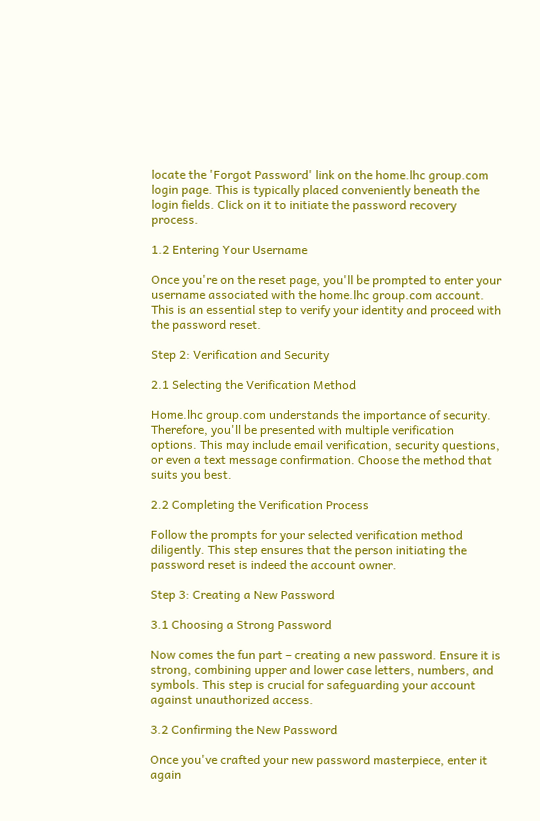locate the 'Forgot Password' link on the home.lhc group.com login page. This is typically placed conveniently beneath the login fields. Click on it to initiate the password recovery process.

1.2 Entering Your Username

Once you're on the reset page, you'll be prompted to enter your username associated with the home.lhc group.com account. This is an essential step to verify your identity and proceed with the password reset.

Step 2: Verification and Security

2.1 Selecting the Verification Method

Home.lhc group.com understands the importance of security. Therefore, you'll be presented with multiple verification options. This may include email verification, security questions, or even a text message confirmation. Choose the method that suits you best.

2.2 Completing the Verification Process

Follow the prompts for your selected verification method diligently. This step ensures that the person initiating the password reset is indeed the account owner.

Step 3: Creating a New Password

3.1 Choosing a Strong Password

Now comes the fun part – creating a new password. Ensure it is strong, combining upper and lower case letters, numbers, and symbols. This step is crucial for safeguarding your account against unauthorized access.

3.2 Confirming the New Password

Once you've crafted your new password masterpiece, enter it again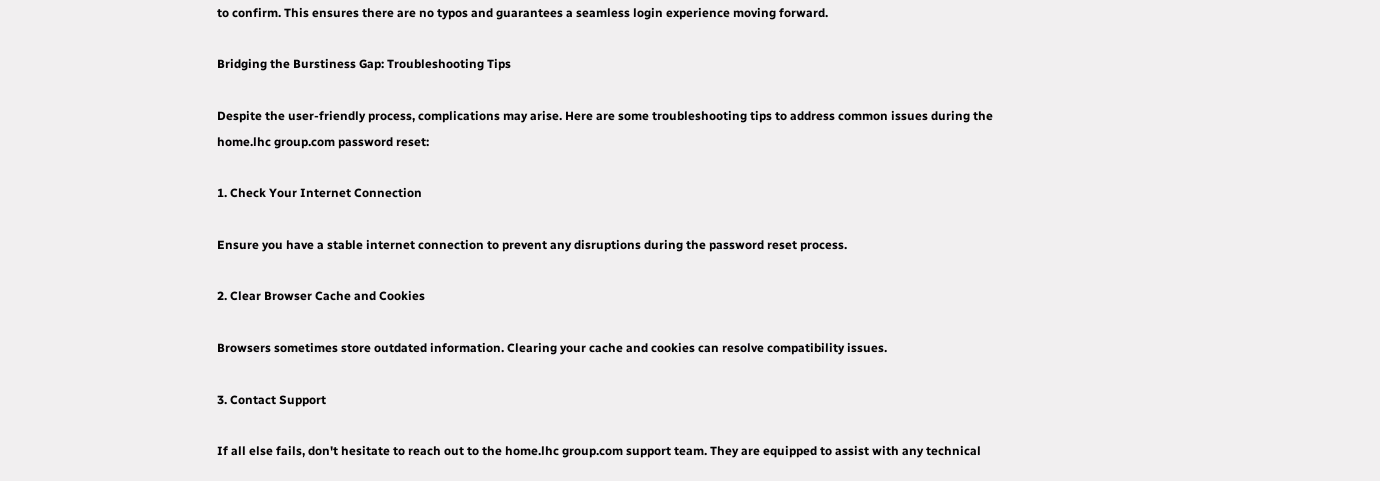to confirm. This ensures there are no typos and guarantees a seamless login experience moving forward.

Bridging the Burstiness Gap: Troubleshooting Tips

Despite the user-friendly process, complications may arise. Here are some troubleshooting tips to address common issues during the home.lhc group.com password reset:

1. Check Your Internet Connection

Ensure you have a stable internet connection to prevent any disruptions during the password reset process.

2. Clear Browser Cache and Cookies

Browsers sometimes store outdated information. Clearing your cache and cookies can resolve compatibility issues.

3. Contact Support

If all else fails, don't hesitate to reach out to the home.lhc group.com support team. They are equipped to assist with any technical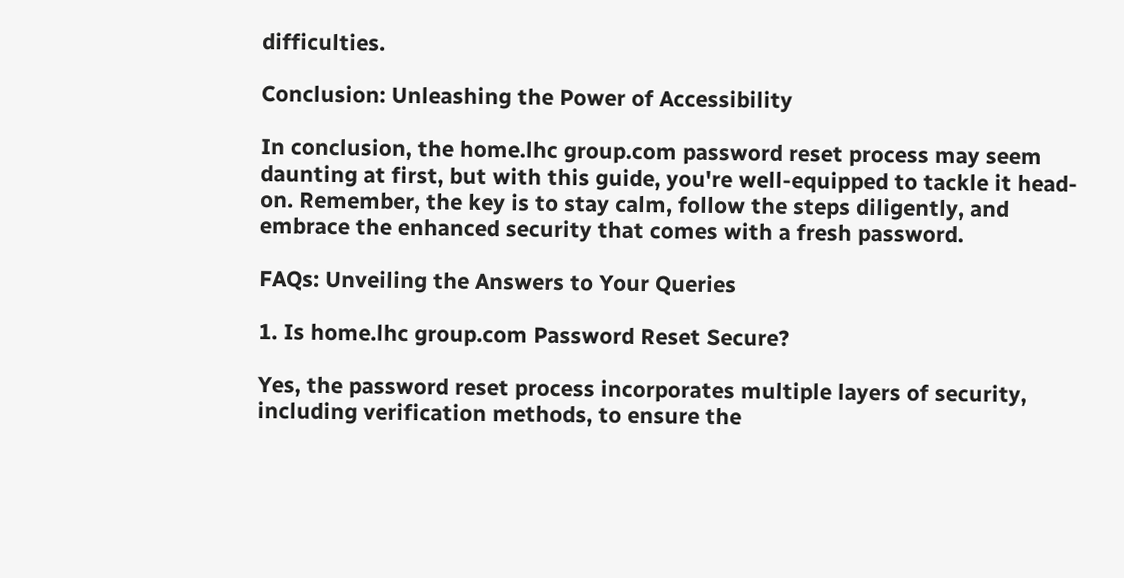difficulties.

Conclusion: Unleashing the Power of Accessibility

In conclusion, the home.lhc group.com password reset process may seem daunting at first, but with this guide, you're well-equipped to tackle it head-on. Remember, the key is to stay calm, follow the steps diligently, and embrace the enhanced security that comes with a fresh password.

FAQs: Unveiling the Answers to Your Queries

1. Is home.lhc group.com Password Reset Secure?

Yes, the password reset process incorporates multiple layers of security, including verification methods, to ensure the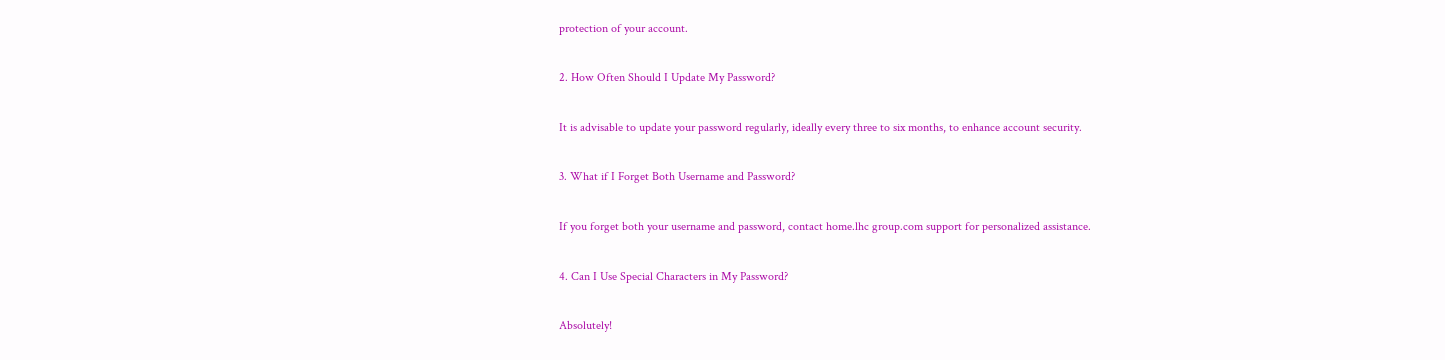protection of your account.

2. How Often Should I Update My Password?

It is advisable to update your password regularly, ideally every three to six months, to enhance account security.

3. What if I Forget Both Username and Password?

If you forget both your username and password, contact home.lhc group.com support for personalized assistance.

4. Can I Use Special Characters in My Password?

Absolutely!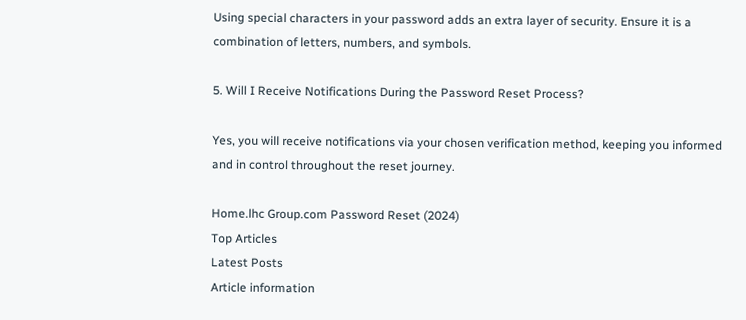Using special characters in your password adds an extra layer of security. Ensure it is a combination of letters, numbers, and symbols.

5. Will I Receive Notifications During the Password Reset Process?

Yes, you will receive notifications via your chosen verification method, keeping you informed and in control throughout the reset journey.

Home.lhc Group.com Password Reset (2024)
Top Articles
Latest Posts
Article information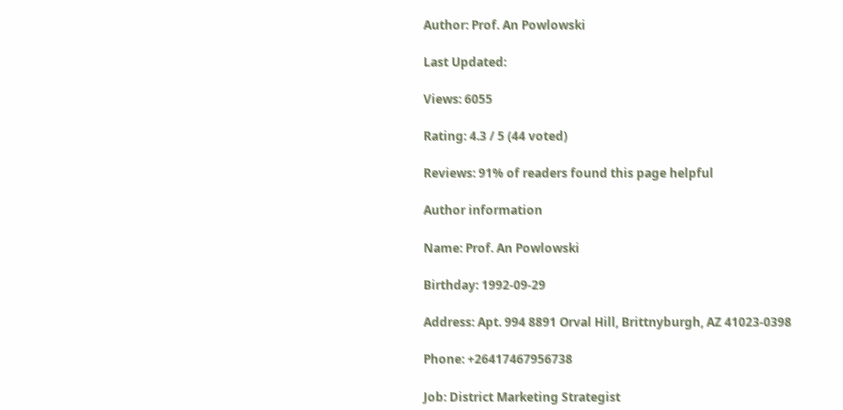Author: Prof. An Powlowski

Last Updated:

Views: 6055

Rating: 4.3 / 5 (44 voted)

Reviews: 91% of readers found this page helpful

Author information

Name: Prof. An Powlowski

Birthday: 1992-09-29

Address: Apt. 994 8891 Orval Hill, Brittnyburgh, AZ 41023-0398

Phone: +26417467956738

Job: District Marketing Strategist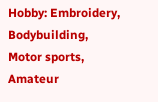Hobby: Embroidery, Bodybuilding, Motor sports, Amateur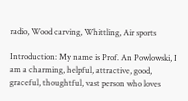radio, Wood carving, Whittling, Air sports

Introduction: My name is Prof. An Powlowski, I am a charming, helpful, attractive, good, graceful, thoughtful, vast person who loves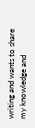writing and wants to share my knowledge and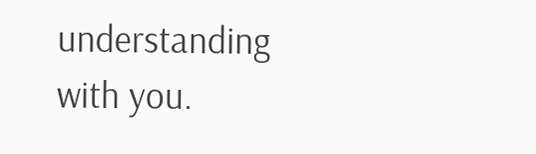understanding with you.